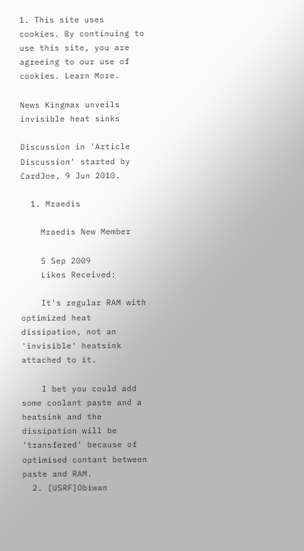1. This site uses cookies. By continuing to use this site, you are agreeing to our use of cookies. Learn More.

News Kingmax unveils invisible heat sinks

Discussion in 'Article Discussion' started by CardJoe, 9 Jun 2010.

  1. Mraedis

    Mraedis New Member

    5 Sep 2009
    Likes Received:

    It's regular RAM with optimized heat dissipation, not an 'invisible' heatsink attached to it.

    I bet you could add some coolant paste and a heatsink and the dissipation will be 'transfered' because of optimised contant between paste and RAM.
  2. [USRF]Obiwan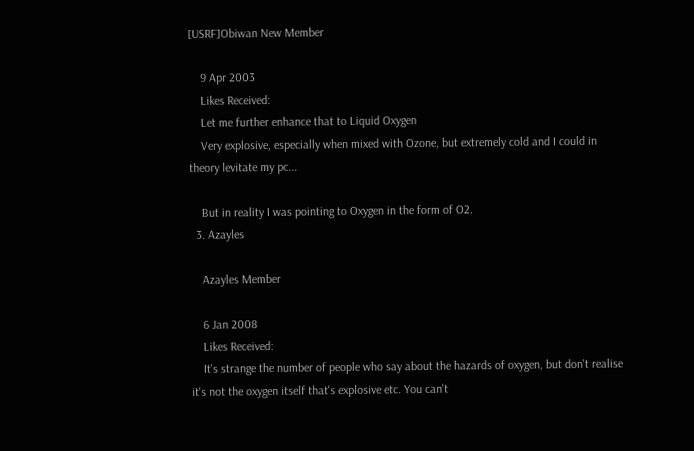[USRF]Obiwan New Member

    9 Apr 2003
    Likes Received:
    Let me further enhance that to Liquid Oxygen
    Very explosive, especially when mixed with Ozone, but extremely cold and I could in theory levitate my pc...

    But in reality I was pointing to Oxygen in the form of O2.
  3. Azayles

    Azayles Member

    6 Jan 2008
    Likes Received:
    It's strange the number of people who say about the hazards of oxygen, but don't realise it's not the oxygen itself that's explosive etc. You can't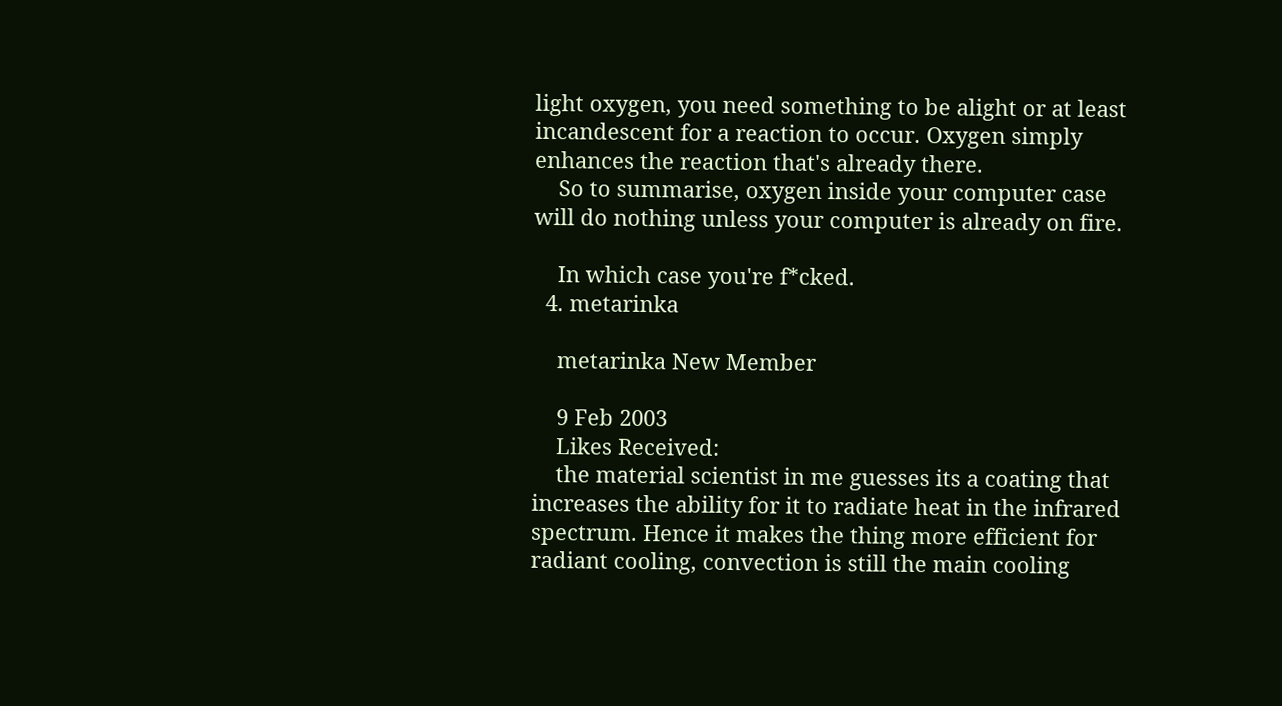light oxygen, you need something to be alight or at least incandescent for a reaction to occur. Oxygen simply enhances the reaction that's already there.
    So to summarise, oxygen inside your computer case will do nothing unless your computer is already on fire.

    In which case you're f*cked.
  4. metarinka

    metarinka New Member

    9 Feb 2003
    Likes Received:
    the material scientist in me guesses its a coating that increases the ability for it to radiate heat in the infrared spectrum. Hence it makes the thing more efficient for radiant cooling, convection is still the main cooling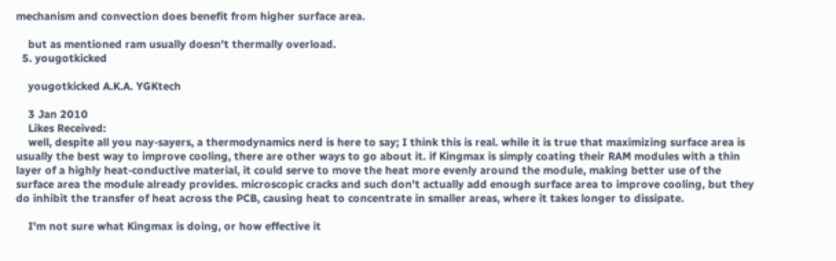mechanism and convection does benefit from higher surface area.

    but as mentioned ram usually doesn't thermally overload.
  5. yougotkicked

    yougotkicked A.K.A. YGKtech

    3 Jan 2010
    Likes Received:
    well, despite all you nay-sayers, a thermodynamics nerd is here to say; I think this is real. while it is true that maximizing surface area is usually the best way to improve cooling, there are other ways to go about it. if Kingmax is simply coating their RAM modules with a thin layer of a highly heat-conductive material, it could serve to move the heat more evenly around the module, making better use of the surface area the module already provides. microscopic cracks and such don't actually add enough surface area to improve cooling, but they do inhibit the transfer of heat across the PCB, causing heat to concentrate in smaller areas, where it takes longer to dissipate.

    I'm not sure what Kingmax is doing, or how effective it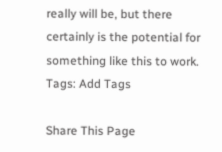really will be, but there certainly is the potential for something like this to work.
Tags: Add Tags

Share This Page